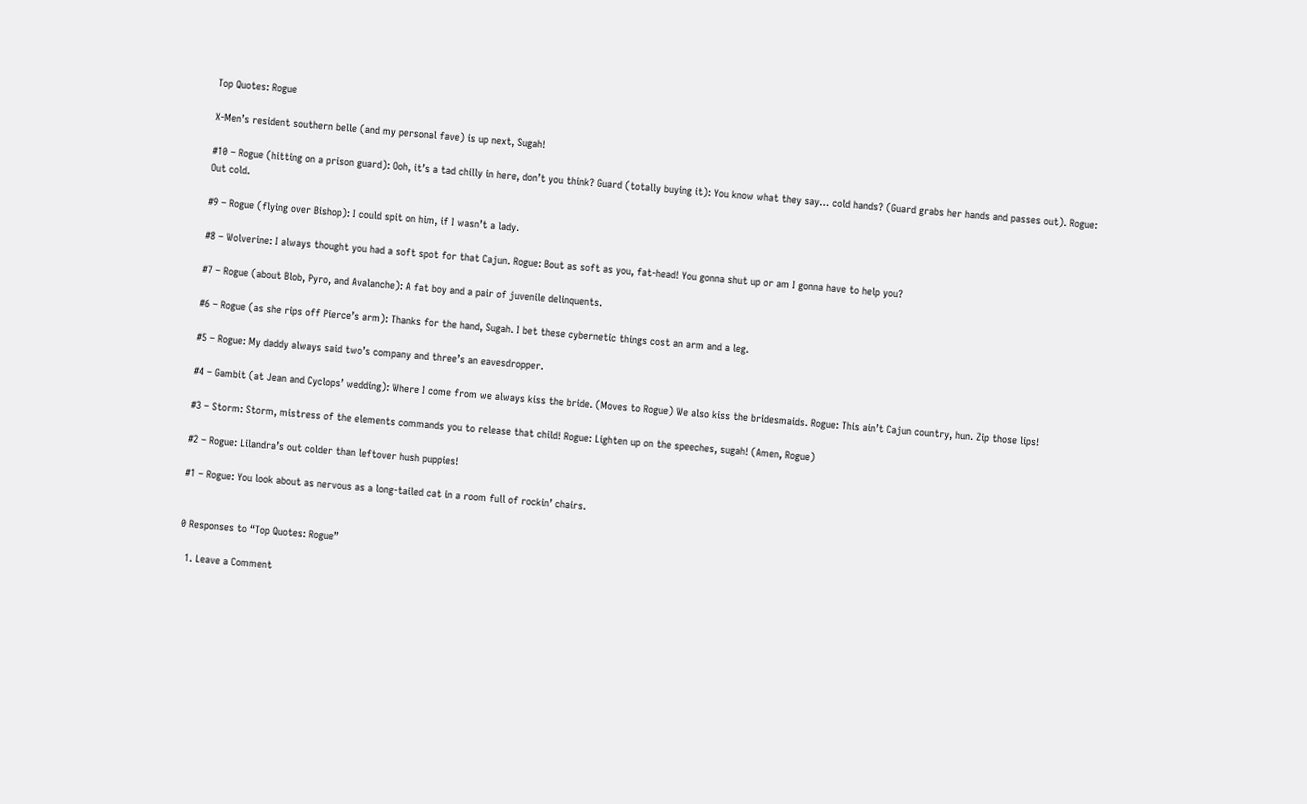Top Quotes: Rogue

X-Men’s resident southern belle (and my personal fave) is up next, Sugah!

#10 – Rogue (hitting on a prison guard): Ooh, it’s a tad chilly in here, don’t you think? Guard (totally buying it): You know what they say… cold hands? (Guard grabs her hands and passes out). Rogue: Out cold.

#9 – Rogue (flying over Bishop): I could spit on him, if I wasn’t a lady.

#8 – Wolverine: I always thought you had a soft spot for that Cajun. Rogue: Bout as soft as you, fat-head! You gonna shut up or am I gonna have to help you?

#7 – Rogue (about Blob, Pyro, and Avalanche): A fat boy and a pair of juvenile delinquents.

#6 – Rogue (as she rips off Pierce’s arm): Thanks for the hand, Sugah. I bet these cybernetic things cost an arm and a leg.

#5 – Rogue: My daddy always said two’s company and three’s an eavesdropper.

#4 – Gambit (at Jean and Cyclops’ wedding): Where I come from we always kiss the bride. (Moves to Rogue) We also kiss the bridesmaids. Rogue: This ain’t Cajun country, hun. Zip those lips!

#3 – Storm: Storm, mistress of the elements commands you to release that child! Rogue: Lighten up on the speeches, sugah! (Amen, Rogue)

#2 – Rogue: Lilandra’s out colder than leftover hush puppies!

#1 – Rogue: You look about as nervous as a long-tailed cat in a room full of rockin’ chairs.


0 Responses to “Top Quotes: Rogue”

  1. Leave a Comment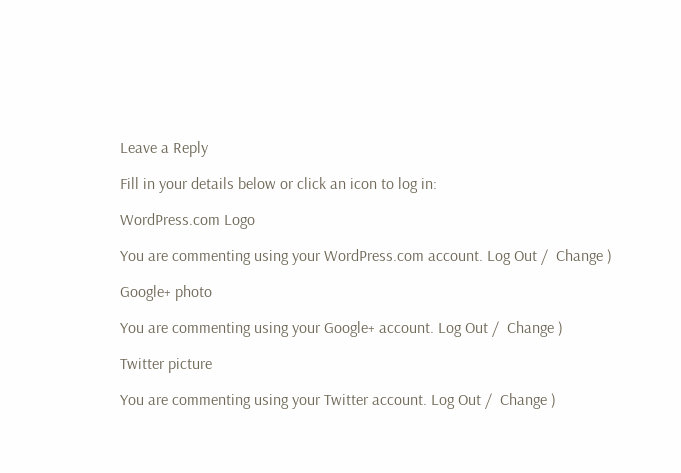Leave a Reply

Fill in your details below or click an icon to log in:

WordPress.com Logo

You are commenting using your WordPress.com account. Log Out /  Change )

Google+ photo

You are commenting using your Google+ account. Log Out /  Change )

Twitter picture

You are commenting using your Twitter account. Log Out /  Change )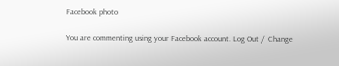Facebook photo

You are commenting using your Facebook account. Log Out /  Change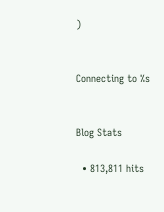)


Connecting to %s


Blog Stats

  • 813,811 hits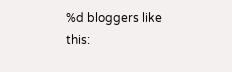%d bloggers like this: